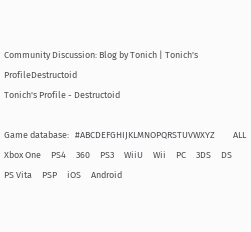Community Discussion: Blog by Tonich | Tonich's ProfileDestructoid
Tonich's Profile - Destructoid

Game database:   #ABCDEFGHIJKLMNOPQRSTUVWXYZ         ALL     Xbox One     PS4     360     PS3     WiiU     Wii     PC     3DS     DS     PS Vita     PSP     iOS     Android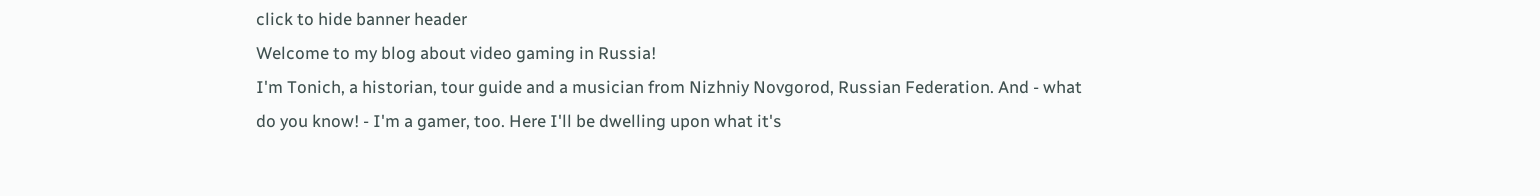click to hide banner header
Welcome to my blog about video gaming in Russia!
I'm Tonich, a historian, tour guide and a musician from Nizhniy Novgorod, Russian Federation. And - what do you know! - I'm a gamer, too. Here I'll be dwelling upon what it's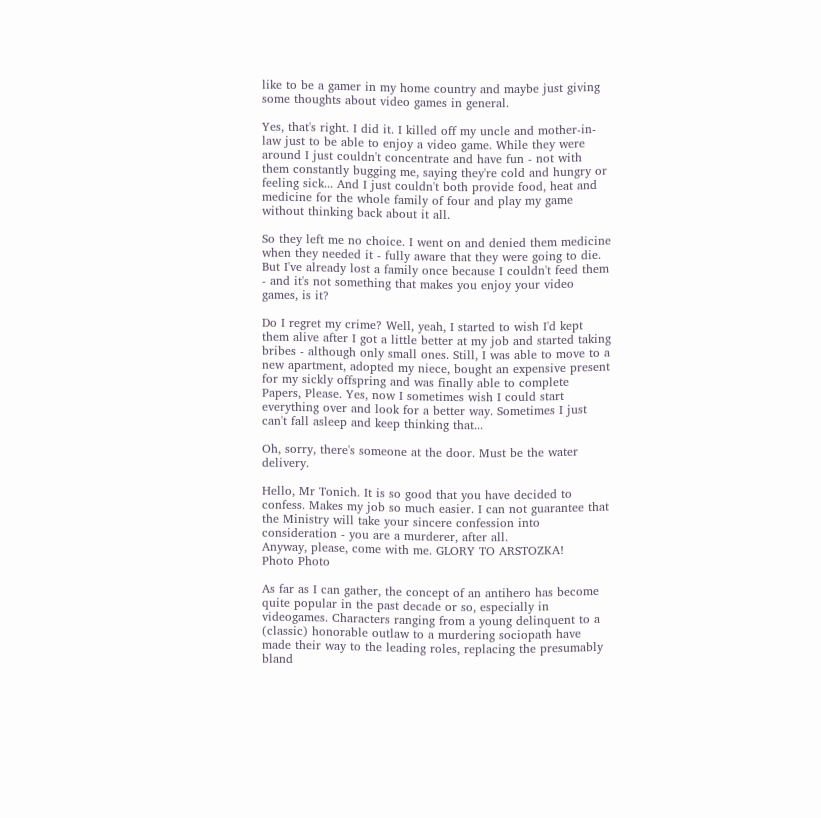like to be a gamer in my home country and maybe just giving some thoughts about video games in general.

Yes, that's right. I did it. I killed off my uncle and mother-in-law just to be able to enjoy a video game. While they were around I just couldn't concentrate and have fun - not with them constantly bugging me, saying they're cold and hungry or feeling sick... And I just couldn't both provide food, heat and  medicine for the whole family of four and play my game without thinking back about it all.

So they left me no choice. I went on and denied them medicine when they needed it - fully aware that they were going to die. But I've already lost a family once because I couldn't feed them - and it's not something that makes you enjoy your video games, is it?

Do I regret my crime? Well, yeah, I started to wish I'd kept them alive after I got a little better at my job and started taking bribes - although only small ones. Still, I was able to move to a new apartment, adopted my niece, bought an expensive present for my sickly offspring and was finally able to complete Papers, Please. Yes, now I sometimes wish I could start everything over and look for a better way. Sometimes I just can't fall asleep and keep thinking that...

Oh, sorry, there's someone at the door. Must be the water delivery.

Hello, Mr Tonich. It is so good that you have decided to confess. Makes my job so much easier. I can not guarantee that the Ministry will take your sincere confession into consideration - you are a murderer, after all.
Anyway, please, come with me. GLORY TO ARSTOZKA!
Photo Photo

As far as I can gather, the concept of an antihero has become quite popular in the past decade or so, especially in videogames. Characters ranging from a young delinquent to a (classic) honorable outlaw to a murdering sociopath have made their way to the leading roles, replacing the presumably bland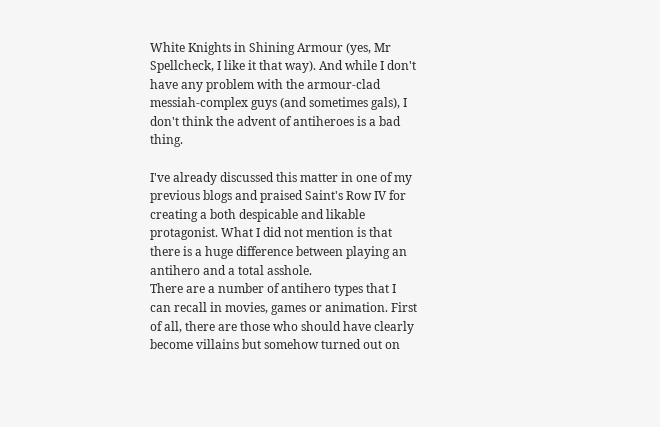White Knights in Shining Armour (yes, Mr Spellcheck, I like it that way). And while I don't have any problem with the armour-clad messiah-complex guys (and sometimes gals), I don't think the advent of antiheroes is a bad thing.

I've already discussed this matter in one of my previous blogs and praised Saint's Row IV for creating a both despicable and likable protagonist. What I did not mention is that there is a huge difference between playing an antihero and a total asshole.
There are a number of antihero types that I can recall in movies, games or animation. First of all, there are those who should have clearly become villains but somehow turned out on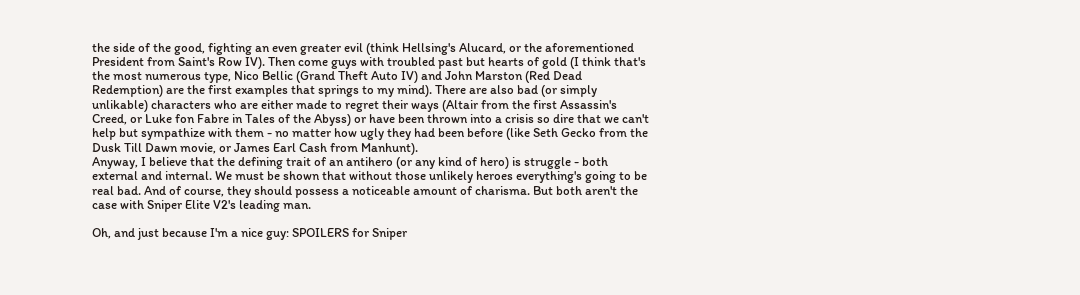the side of the good, fighting an even greater evil (think Hellsing's Alucard, or the aforementioned President from Saint's Row IV). Then come guys with troubled past but hearts of gold (I think that's the most numerous type, Nico Bellic (Grand Theft Auto IV) and John Marston (Red Dead Redemption) are the first examples that springs to my mind). There are also bad (or simply unlikable) characters who are either made to regret their ways (Altair from the first Assassin's Creed, or Luke fon Fabre in Tales of the Abyss) or have been thrown into a crisis so dire that we can't help but sympathize with them - no matter how ugly they had been before (like Seth Gecko from the Dusk Till Dawn movie, or James Earl Cash from Manhunt).
Anyway, I believe that the defining trait of an antihero (or any kind of hero) is struggle - both external and internal. We must be shown that without those unlikely heroes everything's going to be real bad. And of course, they should possess a noticeable amount of charisma. But both aren't the case with Sniper Elite V2's leading man.

Oh, and just because I'm a nice guy: SPOILERS for Sniper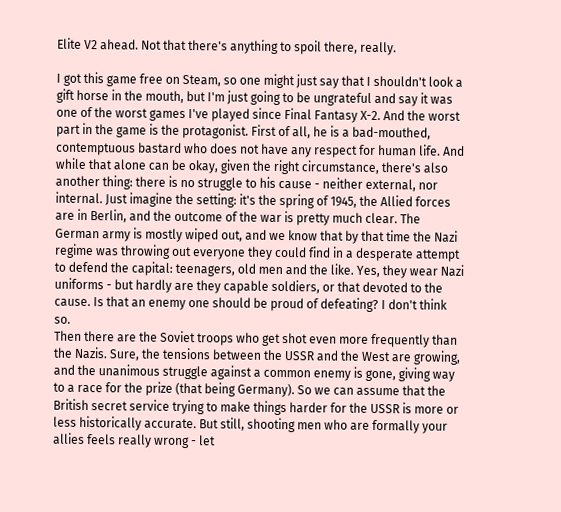Elite V2 ahead. Not that there's anything to spoil there, really.

I got this game free on Steam, so one might just say that I shouldn't look a gift horse in the mouth, but I'm just going to be ungrateful and say it was one of the worst games I've played since Final Fantasy X-2. And the worst part in the game is the protagonist. First of all, he is a bad-mouthed, contemptuous bastard who does not have any respect for human life. And while that alone can be okay, given the right circumstance, there's also another thing: there is no struggle to his cause - neither external, nor internal. Just imagine the setting: it's the spring of 1945, the Allied forces are in Berlin, and the outcome of the war is pretty much clear. The German army is mostly wiped out, and we know that by that time the Nazi regime was throwing out everyone they could find in a desperate attempt to defend the capital: teenagers, old men and the like. Yes, they wear Nazi uniforms - but hardly are they capable soldiers, or that devoted to the cause. Is that an enemy one should be proud of defeating? I don't think so.
Then there are the Soviet troops who get shot even more frequently than the Nazis. Sure, the tensions between the USSR and the West are growing, and the unanimous struggle against a common enemy is gone, giving way to a race for the prize (that being Germany). So we can assume that the British secret service trying to make things harder for the USSR is more or less historically accurate. But still, shooting men who are formally your allies feels really wrong - let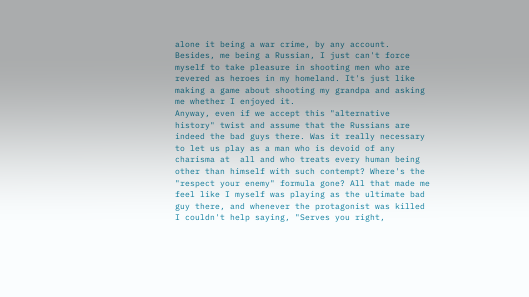alone it being a war crime, by any account. Besides, me being a Russian, I just can't force myself to take pleasure in shooting men who are revered as heroes in my homeland. It's just like making a game about shooting my grandpa and asking me whether I enjoyed it.
Anyway, even if we accept this "alternative history" twist and assume that the Russians are indeed the bad guys there. Was it really necessary to let us play as a man who is devoid of any charisma at  all and who treats every human being other than himself with such contempt? Where's the "respect your enemy" formula gone? All that made me feel like I myself was playing as the ultimate bad guy there, and whenever the protagonist was killed I couldn't help saying, "Serves you right,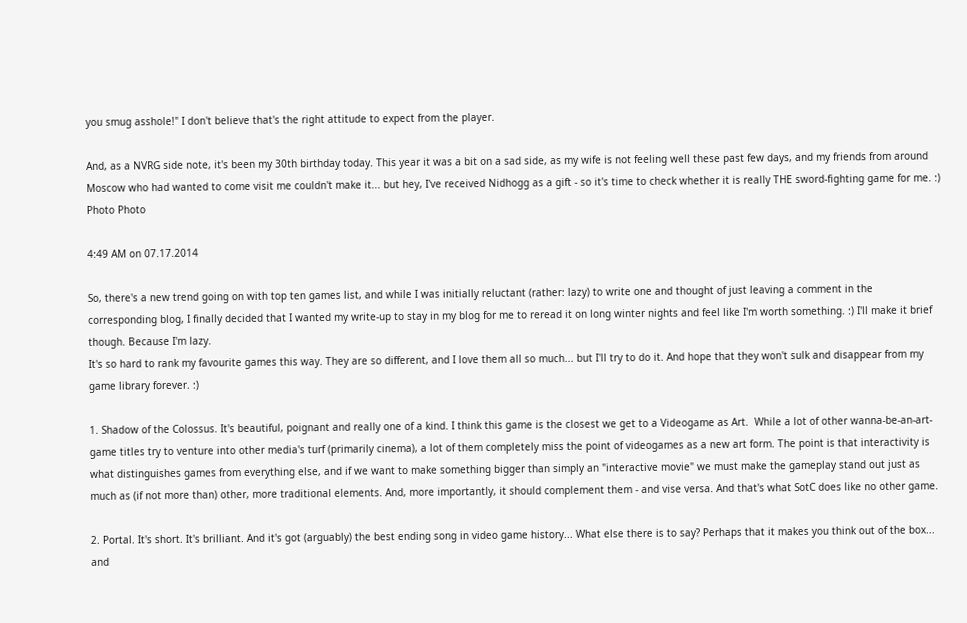you smug asshole!" I don't believe that's the right attitude to expect from the player.

And, as a NVRG side note, it's been my 30th birthday today. This year it was a bit on a sad side, as my wife is not feeling well these past few days, and my friends from around Moscow who had wanted to come visit me couldn't make it... but hey, I've received Nidhogg as a gift - so it's time to check whether it is really THE sword-fighting game for me. :)
Photo Photo

4:49 AM on 07.17.2014

So, there's a new trend going on with top ten games list, and while I was initially reluctant (rather: lazy) to write one and thought of just leaving a comment in the corresponding blog, I finally decided that I wanted my write-up to stay in my blog for me to reread it on long winter nights and feel like I'm worth something. :) I'll make it brief though. Because I'm lazy.
It's so hard to rank my favourite games this way. They are so different, and I love them all so much... but I'll try to do it. And hope that they won't sulk and disappear from my game library forever. :)

1. Shadow of the Colossus. It's beautiful, poignant and really one of a kind. I think this game is the closest we get to a Videogame as Art.  While a lot of other wanna-be-an-art-game titles try to venture into other media's turf (primarily cinema), a lot of them completely miss the point of videogames as a new art form. The point is that interactivity is what distinguishes games from everything else, and if we want to make something bigger than simply an "interactive movie" we must make the gameplay stand out just as much as (if not more than) other, more traditional elements. And, more importantly, it should complement them - and vise versa. And that's what SotC does like no other game.

2. Portal. It's short. It's brilliant. And it's got (arguably) the best ending song in video game history... What else there is to say? Perhaps that it makes you think out of the box... and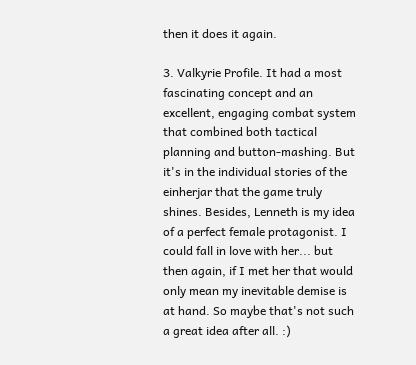then it does it again.

3. Valkyrie Profile. It had a most fascinating concept and an excellent, engaging combat system that combined both tactical planning and button-mashing. But it's in the individual stories of the einherjar that the game truly shines. Besides, Lenneth is my idea of a perfect female protagonist. I could fall in love with her... but then again, if I met her that would only mean my inevitable demise is at hand. So maybe that's not such a great idea after all. :)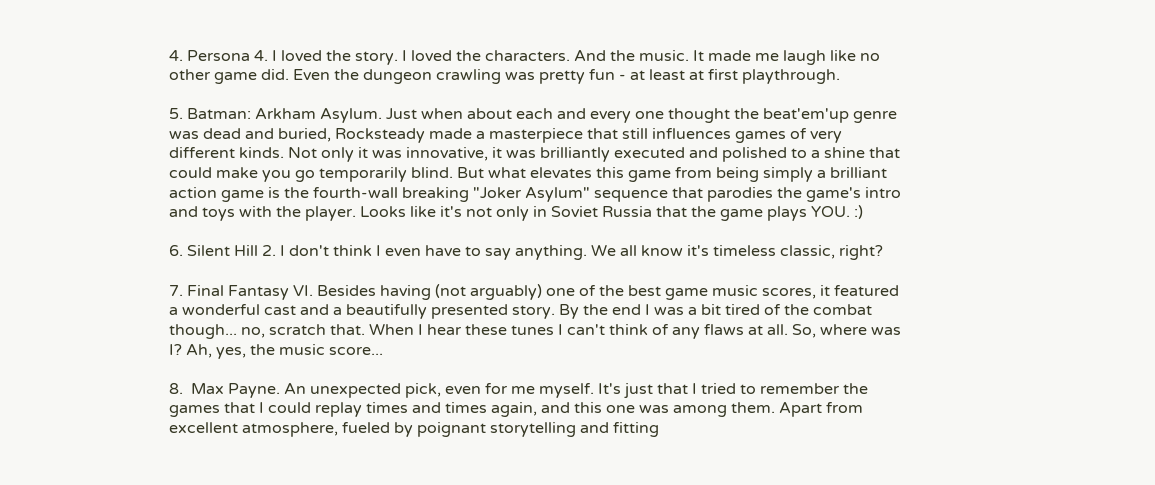4. Persona 4. I loved the story. I loved the characters. And the music. It made me laugh like no other game did. Even the dungeon crawling was pretty fun - at least at first playthrough.

5. Batman: Arkham Asylum. Just when about each and every one thought the beat'em'up genre was dead and buried, Rocksteady made a masterpiece that still influences games of very different kinds. Not only it was innovative, it was brilliantly executed and polished to a shine that could make you go temporarily blind. But what elevates this game from being simply a brilliant action game is the fourth-wall breaking "Joker Asylum" sequence that parodies the game's intro and toys with the player. Looks like it's not only in Soviet Russia that the game plays YOU. :)

6. Silent Hill 2. I don't think I even have to say anything. We all know it's timeless classic, right?

7. Final Fantasy VI. Besides having (not arguably) one of the best game music scores, it featured a wonderful cast and a beautifully presented story. By the end I was a bit tired of the combat though... no, scratch that. When I hear these tunes I can't think of any flaws at all. So, where was I? Ah, yes, the music score...

8.  Max Payne. An unexpected pick, even for me myself. It's just that I tried to remember the games that I could replay times and times again, and this one was among them. Apart from excellent atmosphere, fueled by poignant storytelling and fitting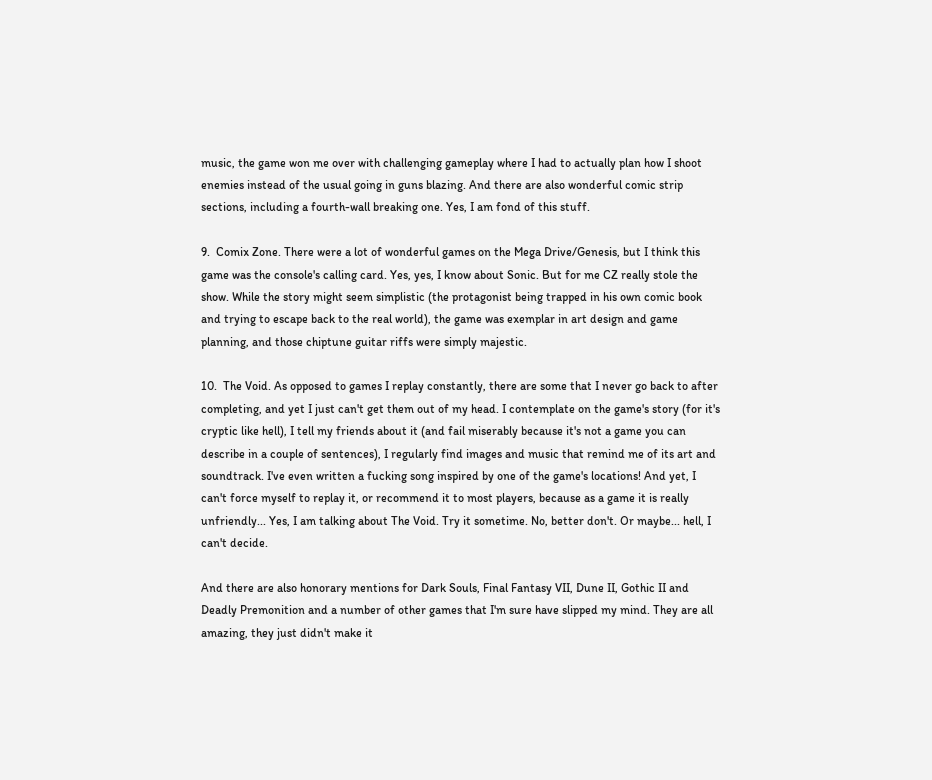music, the game won me over with challenging gameplay where I had to actually plan how I shoot enemies instead of the usual going in guns blazing. And there are also wonderful comic strip sections, including a fourth-wall breaking one. Yes, I am fond of this stuff.

9.  Comix Zone. There were a lot of wonderful games on the Mega Drive/Genesis, but I think this game was the console's calling card. Yes, yes, I know about Sonic. But for me CZ really stole the show. While the story might seem simplistic (the protagonist being trapped in his own comic book and trying to escape back to the real world), the game was exemplar in art design and game planning, and those chiptune guitar riffs were simply majestic.

10.  The Void. As opposed to games I replay constantly, there are some that I never go back to after completing, and yet I just can't get them out of my head. I contemplate on the game's story (for it's cryptic like hell), I tell my friends about it (and fail miserably because it's not a game you can describe in a couple of sentences), I regularly find images and music that remind me of its art and soundtrack. I've even written a fucking song inspired by one of the game's locations! And yet, I can't force myself to replay it, or recommend it to most players, because as a game it is really unfriendly... Yes, I am talking about The Void. Try it sometime. No, better don't. Or maybe... hell, I can't decide.

And there are also honorary mentions for Dark Souls, Final Fantasy VII, Dune II, Gothic II and Deadly Premonition and a number of other games that I'm sure have slipped my mind. They are all amazing, they just didn't make it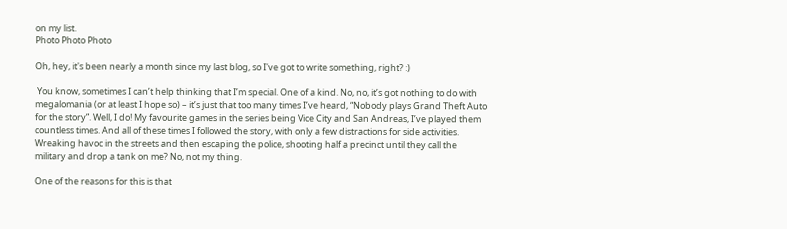on my list.
Photo Photo Photo

Oh, hey, it's been nearly a month since my last blog, so I've got to write something, right? :)

 You know, sometimes I can’t help thinking that I’m special. One of a kind. No, no, it’s got nothing to do with megalomania (or at least I hope so) – it’s just that too many times I’ve heard, “Nobody plays Grand Theft Auto for the story”. Well, I do! My favourite games in the series being Vice City and San Andreas, I’ve played them countless times. And all of these times I followed the story, with only a few distractions for side activities. Wreaking havoc in the streets and then escaping the police, shooting half a precinct until they call the military and drop a tank on me? No, not my thing.

One of the reasons for this is that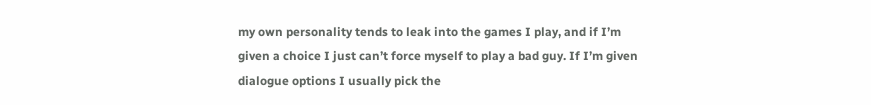my own personality tends to leak into the games I play, and if I’m given a choice I just can’t force myself to play a bad guy. If I’m given dialogue options I usually pick the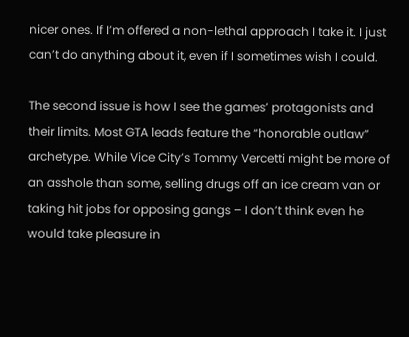nicer ones. If I’m offered a non-lethal approach I take it. I just can’t do anything about it, even if I sometimes wish I could.

The second issue is how I see the games’ protagonists and their limits. Most GTA leads feature the “honorable outlaw” archetype. While Vice City’s Tommy Vercetti might be more of an asshole than some, selling drugs off an ice cream van or taking hit jobs for opposing gangs – I don’t think even he would take pleasure in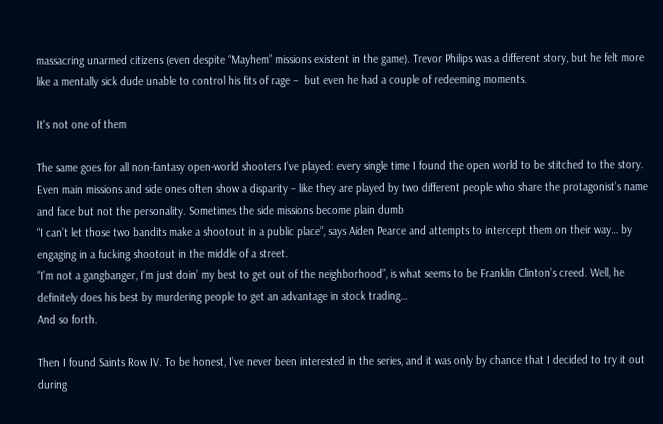massacring unarmed citizens (even despite “Mayhem” missions existent in the game). Trevor Philips was a different story, but he felt more like a mentally sick dude unable to control his fits of rage –  but even he had a couple of redeeming moments.

It's not one of them

The same goes for all non-fantasy open-world shooters I’ve played: every single time I found the open world to be stitched to the story. Even main missions and side ones often show a disparity – like they are played by two different people who share the protagonist’s name and face but not the personality. Sometimes the side missions become plain dumb
“I can’t let those two bandits make a shootout in a public place”, says Aiden Pearce and attempts to intercept them on their way… by engaging in a fucking shootout in the middle of a street.
“I’m not a gangbanger, I’m just doin’ my best to get out of the neighborhood”, is what seems to be Franklin Clinton’s creed. Well, he definitely does his best by murdering people to get an advantage in stock trading…
And so forth.

Then I found Saints Row IV. To be honest, I’ve never been interested in the series, and it was only by chance that I decided to try it out during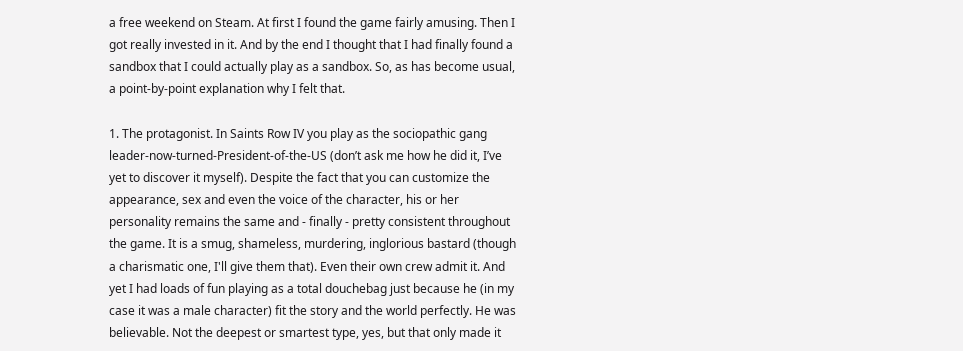a free weekend on Steam. At first I found the game fairly amusing. Then I got really invested in it. And by the end I thought that I had finally found a sandbox that I could actually play as a sandbox. So, as has become usual, a point-by-point explanation why I felt that.

1. The protagonist. In Saints Row IV you play as the sociopathic gang leader-now-turned-President-of-the-US (don’t ask me how he did it, I’ve yet to discover it myself). Despite the fact that you can customize the appearance, sex and even the voice of the character, his or her personality remains the same and - finally - pretty consistent throughout the game. It is a smug, shameless, murdering, inglorious bastard (though a charismatic one, I'll give them that). Even their own crew admit it. And yet I had loads of fun playing as a total douchebag just because he (in my case it was a male character) fit the story and the world perfectly. He was believable. Not the deepest or smartest type, yes, but that only made it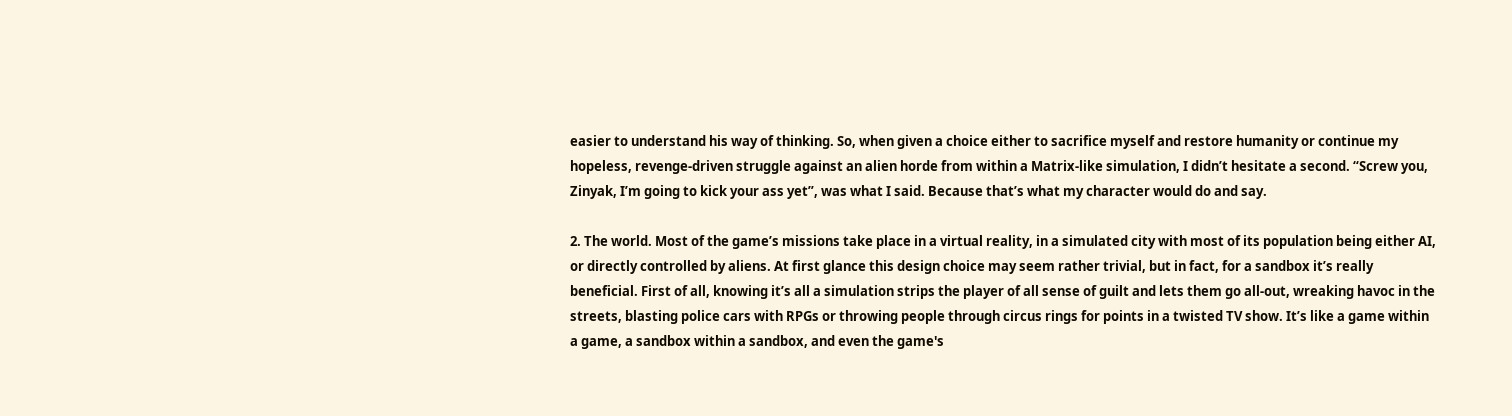easier to understand his way of thinking. So, when given a choice either to sacrifice myself and restore humanity or continue my hopeless, revenge-driven struggle against an alien horde from within a Matrix-like simulation, I didn’t hesitate a second. “Screw you, Zinyak, I’m going to kick your ass yet”, was what I said. Because that’s what my character would do and say.

2. The world. Most of the game’s missions take place in a virtual reality, in a simulated city with most of its population being either AI, or directly controlled by aliens. At first glance this design choice may seem rather trivial, but in fact, for a sandbox it’s really beneficial. First of all, knowing it’s all a simulation strips the player of all sense of guilt and lets them go all-out, wreaking havoc in the streets, blasting police cars with RPGs or throwing people through circus rings for points in a twisted TV show. It’s like a game within a game, a sandbox within a sandbox, and even the game's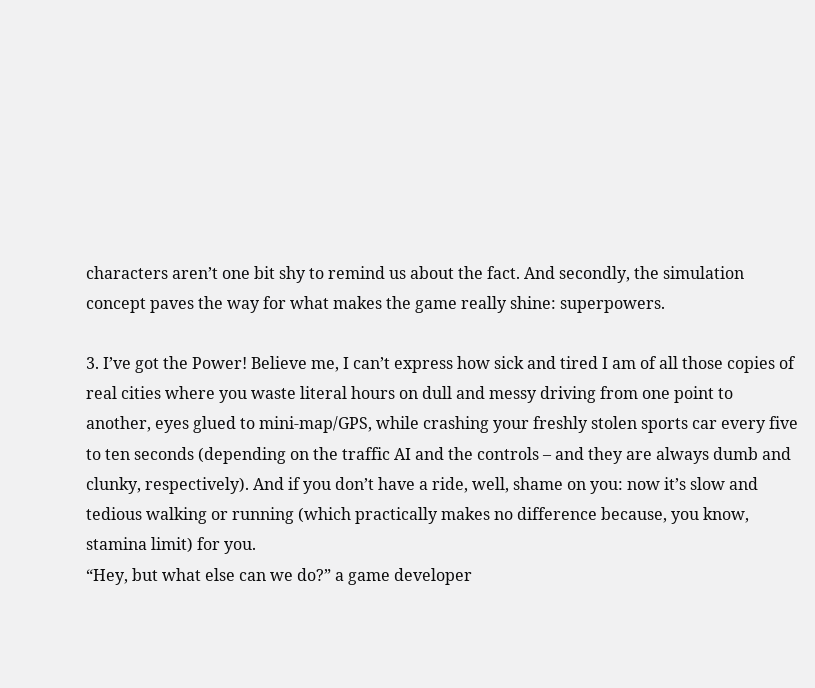characters aren’t one bit shy to remind us about the fact. And secondly, the simulation concept paves the way for what makes the game really shine: superpowers.

3. I’ve got the Power! Believe me, I can’t express how sick and tired I am of all those copies of real cities where you waste literal hours on dull and messy driving from one point to another, eyes glued to mini-map/GPS, while crashing your freshly stolen sports car every five to ten seconds (depending on the traffic AI and the controls – and they are always dumb and clunky, respectively). And if you don’t have a ride, well, shame on you: now it’s slow and tedious walking or running (which practically makes no difference because, you know, stamina limit) for you.
“Hey, but what else can we do?” a game developer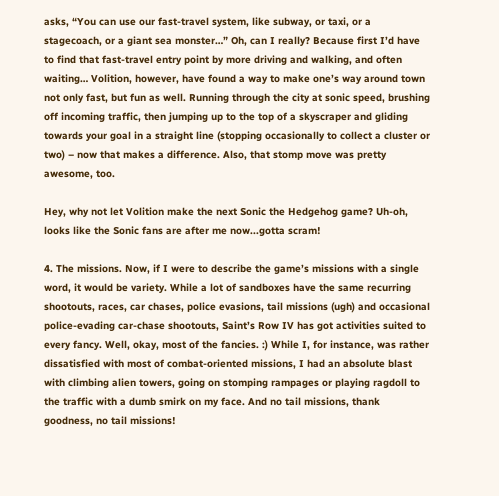asks, “You can use our fast-travel system, like subway, or taxi, or a stagecoach, or a giant sea monster…” Oh, can I really? Because first I’d have to find that fast-travel entry point by more driving and walking, and often waiting… Volition, however, have found a way to make one’s way around town not only fast, but fun as well. Running through the city at sonic speed, brushing off incoming traffic, then jumping up to the top of a skyscraper and gliding towards your goal in a straight line (stopping occasionally to collect a cluster or two) – now that makes a difference. Also, that stomp move was pretty awesome, too.

Hey, why not let Volition make the next Sonic the Hedgehog game? Uh-oh, looks like the Sonic fans are after me now...gotta scram!

4. The missions. Now, if I were to describe the game’s missions with a single word, it would be variety. While a lot of sandboxes have the same recurring shootouts, races, car chases, police evasions, tail missions (ugh) and occasional police-evading car-chase shootouts, Saint’s Row IV has got activities suited to every fancy. Well, okay, most of the fancies. :) While I, for instance, was rather dissatisfied with most of combat-oriented missions, I had an absolute blast with climbing alien towers, going on stomping rampages or playing ragdoll to the traffic with a dumb smirk on my face. And no tail missions, thank goodness, no tail missions!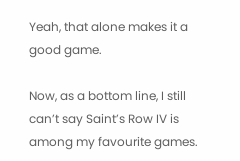Yeah, that alone makes it a good game.

Now, as a bottom line, I still can’t say Saint’s Row IV is among my favourite games.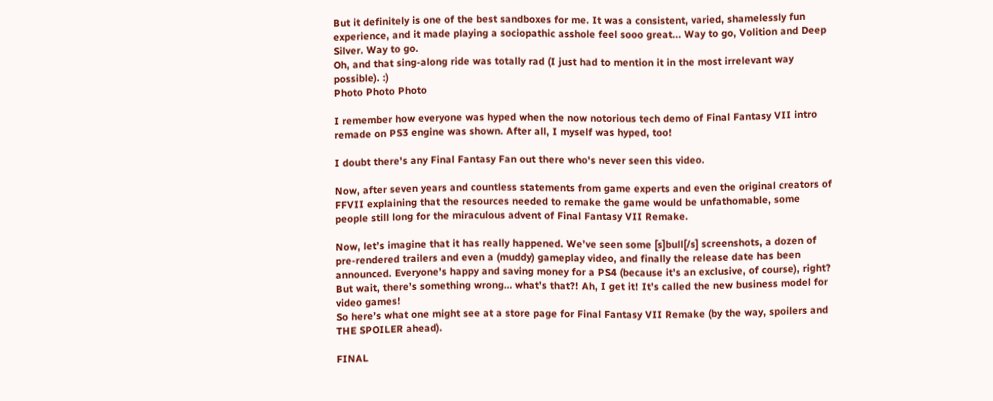But it definitely is one of the best sandboxes for me. It was a consistent, varied, shamelessly fun experience, and it made playing a sociopathic asshole feel sooo great... Way to go, Volition and Deep Silver. Way to go.
Oh, and that sing-along ride was totally rad (I just had to mention it in the most irrelevant way possible). :)
Photo Photo Photo

I remember how everyone was hyped when the now notorious tech demo of Final Fantasy VII intro remade on PS3 engine was shown. After all, I myself was hyped, too!

I doubt there's any Final Fantasy Fan out there who's never seen this video.

Now, after seven years and countless statements from game experts and even the original creators of FFVII explaining that the resources needed to remake the game would be unfathomable, some people still long for the miraculous advent of Final Fantasy VII Remake.

Now, let’s imagine that it has really happened. We’ve seen some [s]bull[/s] screenshots, a dozen of pre-rendered trailers and even a (muddy) gameplay video, and finally the release date has been announced. Everyone’s happy and saving money for a PS4 (because it’s an exclusive, of course), right? But wait, there’s something wrong… what’s that?! Ah, I get it! It’s called the new business model for video games!
So here’s what one might see at a store page for Final Fantasy VII Remake (by the way, spoilers and THE SPOILER ahead).

FINAL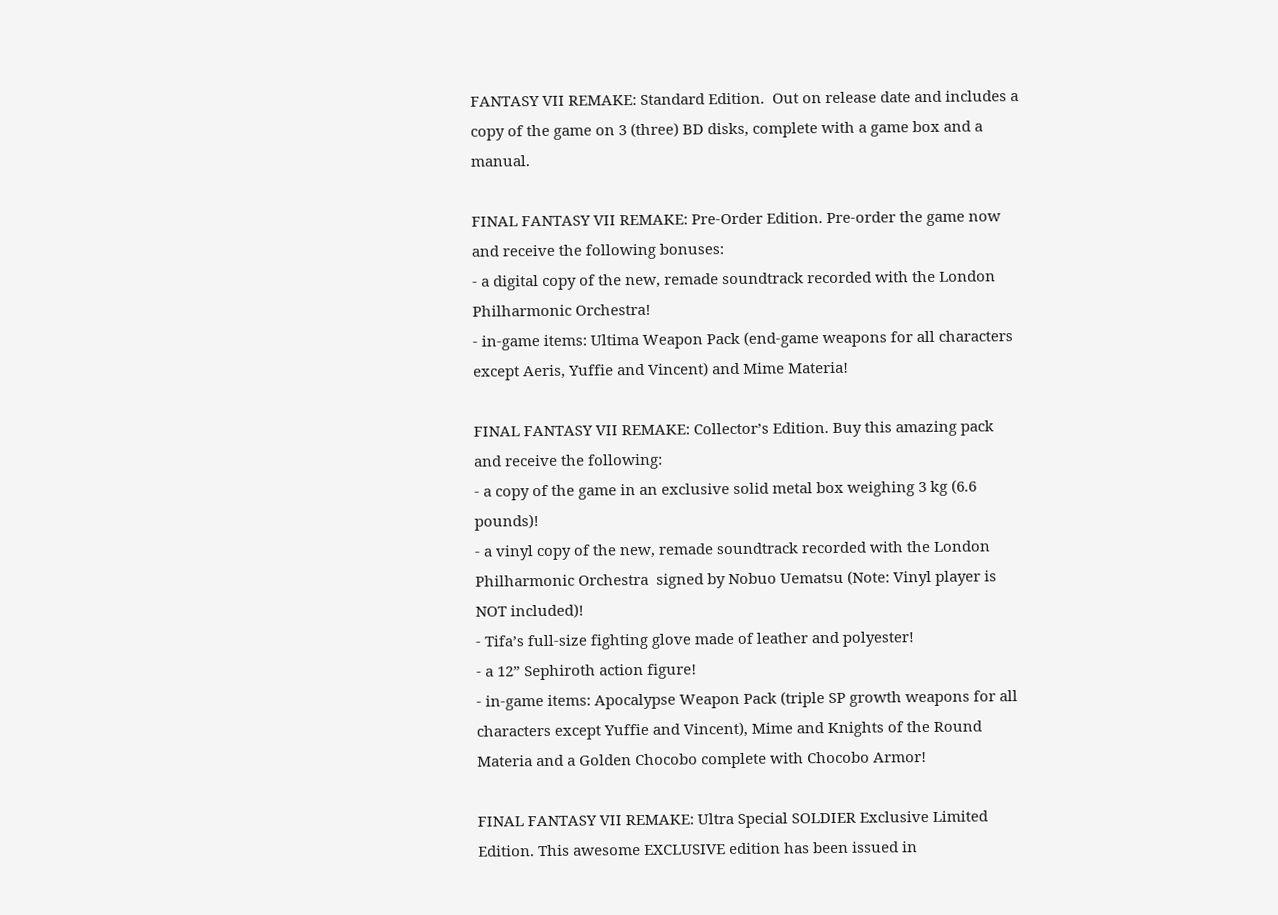FANTASY VII REMAKE: Standard Edition.  Out on release date and includes a copy of the game on 3 (three) BD disks, complete with a game box and a manual.

FINAL FANTASY VII REMAKE: Pre-Order Edition. Pre-order the game now and receive the following bonuses:
- a digital copy of the new, remade soundtrack recorded with the London Philharmonic Orchestra!
- in-game items: Ultima Weapon Pack (end-game weapons for all characters except Aeris, Yuffie and Vincent) and Mime Materia!

FINAL FANTASY VII REMAKE: Collector’s Edition. Buy this amazing pack and receive the following:
- a copy of the game in an exclusive solid metal box weighing 3 kg (6.6 pounds)!
- a vinyl copy of the new, remade soundtrack recorded with the London Philharmonic Orchestra  signed by Nobuo Uematsu (Note: Vinyl player is NOT included)!
- Tifa’s full-size fighting glove made of leather and polyester!
- a 12” Sephiroth action figure!
- in-game items: Apocalypse Weapon Pack (triple SP growth weapons for all characters except Yuffie and Vincent), Mime and Knights of the Round Materia and a Golden Chocobo complete with Chocobo Armor!

FINAL FANTASY VII REMAKE: Ultra Special SOLDIER Exclusive Limited Edition. This awesome EXCLUSIVE edition has been issued in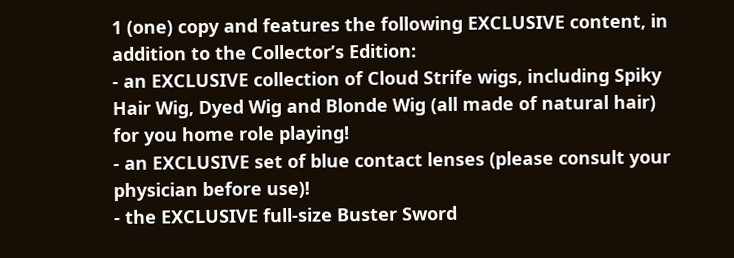1 (one) copy and features the following EXCLUSIVE content, in addition to the Collector’s Edition:
- an EXCLUSIVE collection of Cloud Strife wigs, including Spiky Hair Wig, Dyed Wig and Blonde Wig (all made of natural hair) for you home role playing!
- an EXCLUSIVE set of blue contact lenses (please consult your physician before use)!
- the EXCLUSIVE full-size Buster Sword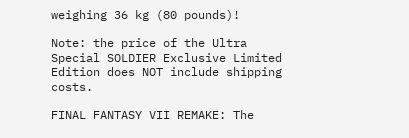weighing 36 kg (80 pounds)!

Note: the price of the Ultra Special SOLDIER Exclusive Limited Edition does NOT include shipping costs.

FINAL FANTASY VII REMAKE: The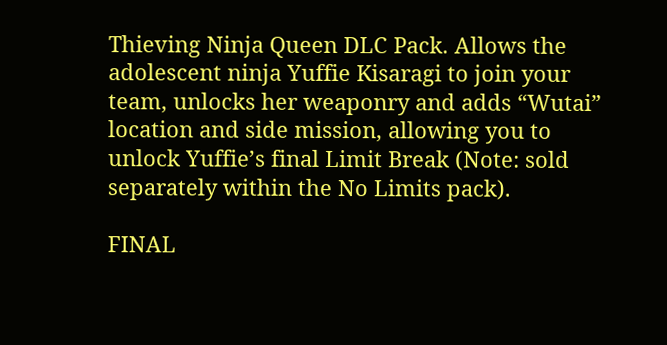Thieving Ninja Queen DLC Pack. Allows the adolescent ninja Yuffie Kisaragi to join your team, unlocks her weaponry and adds “Wutai” location and side mission, allowing you to unlock Yuffie’s final Limit Break (Note: sold separately within the No Limits pack).

FINAL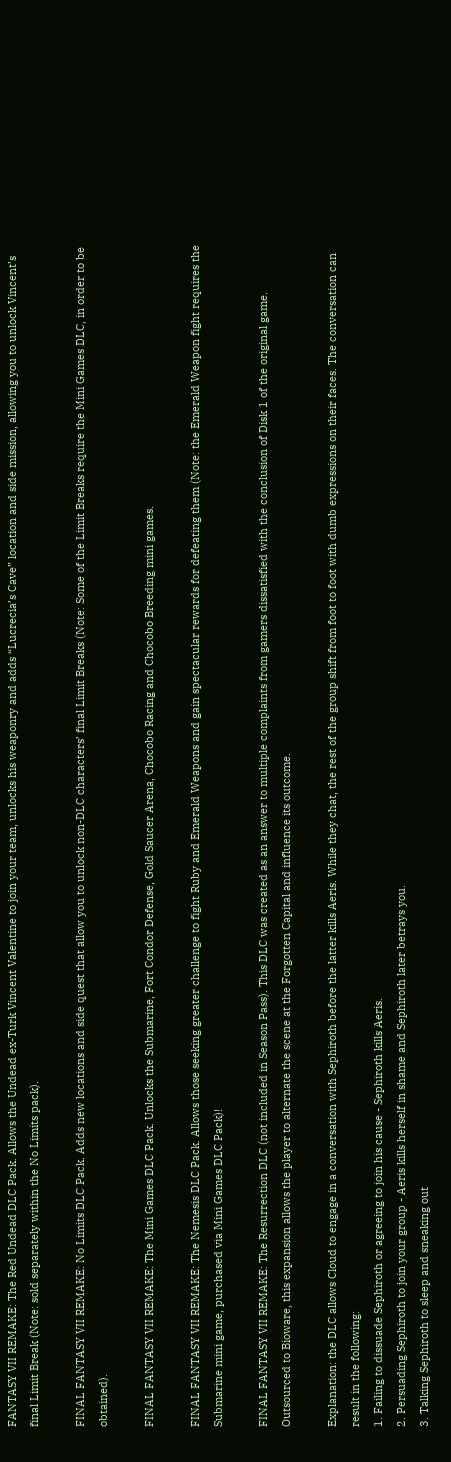FANTASY VII REMAKE: The Red Undead DLC Pack. Allows the Undead ex-Turk Vincent Valentine to join your team, unlocks his weaponry and adds “Lucrecia’s Cave” location and side mission, allowing you to unlock Vincent’s final Limit Break (Note: sold separately within the No Limits pack).

FINAL FANTASY VII REMAKE: No Limits DLC Pack. Adds new locations and side quest that allow you to unlock non-DLC characters’ final Limit Breaks (Note: Some of the Limit Breaks require the Mini Games DLC, in order to be obtained).

FINAL FANTASY VII REMAKE: The Mini Games DLC Pack. Unlocks the Submarine, Fort Condor Defense, Gold Saucer Arena, Chocobo Racing and Chocobo Breeding mini games.

FINAL FANTASY VII REMAKE: The Nemesis DLC Pack. Allows those seeking greater challenge to fight Ruby and Emerald Weapons and gain spectacular rewards for defeating them (Note: the Emerald Weapon fight requires the Submarine mini game, purchased via Mini Games DLC Pack)!

FINAL FANTASY VII REMAKE: The Resurrection DLC (not included in Season Pass). This DLC was created as an answer to multiple complaints from gamers dissatisfied with the conclusion of Disk 1 of the original game. Outsourced to Bioware, this expansion allows the player to alternate the scene at the Forgotten Capital and influence its outcome.

Explanation: the DLC allows Cloud to engage in a conversation with Sephiroth before the latter kills Aeris. While they chat, the rest of the group shift from foot to foot with dumb expressions on their faces. The conversation can result in the following:
1. Failing to dissuade Sephiroth or agreeing to join his cause - Sephiroth kills Aeris.
2. Persuading Sephiroth to join your group - Aeris kills herself in shame and Sephiroth later betrays you.
3. Talking Sephiroth to sleep and sneaking out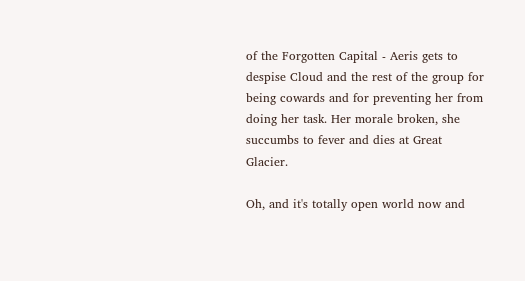of the Forgotten Capital - Aeris gets to despise Cloud and the rest of the group for being cowards and for preventing her from doing her task. Her morale broken, she succumbs to fever and dies at Great Glacier.

Oh, and it's totally open world now and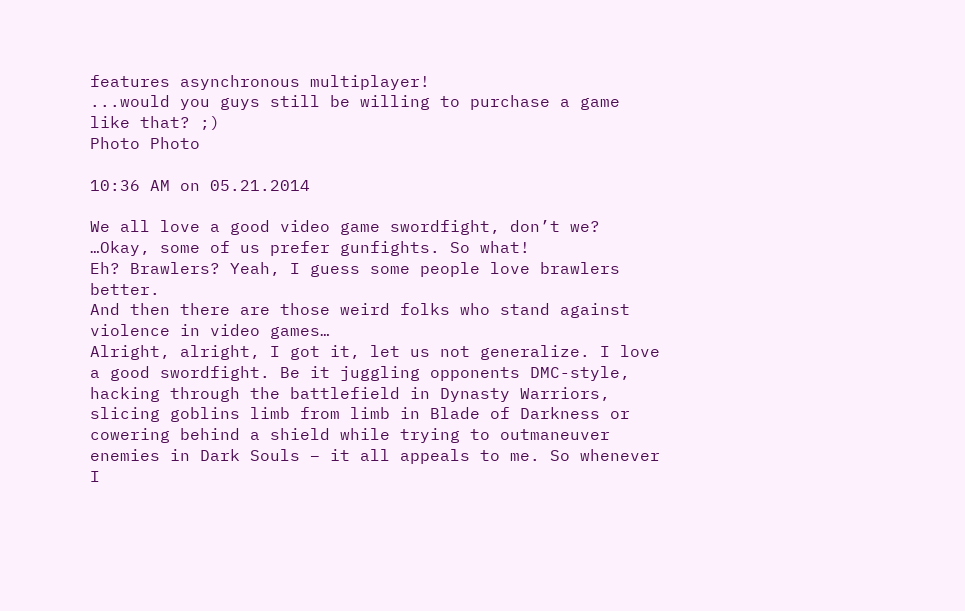features asynchronous multiplayer!
...would you guys still be willing to purchase a game like that? ;)
Photo Photo

10:36 AM on 05.21.2014

We all love a good video game swordfight, don’t we?
…Okay, some of us prefer gunfights. So what!
Eh? Brawlers? Yeah, I guess some people love brawlers better.
And then there are those weird folks who stand against violence in video games…
Alright, alright, I got it, let us not generalize. I love a good swordfight. Be it juggling opponents DMC-style, hacking through the battlefield in Dynasty Warriors, slicing goblins limb from limb in Blade of Darkness or cowering behind a shield while trying to outmaneuver enemies in Dark Souls – it all appeals to me. So whenever I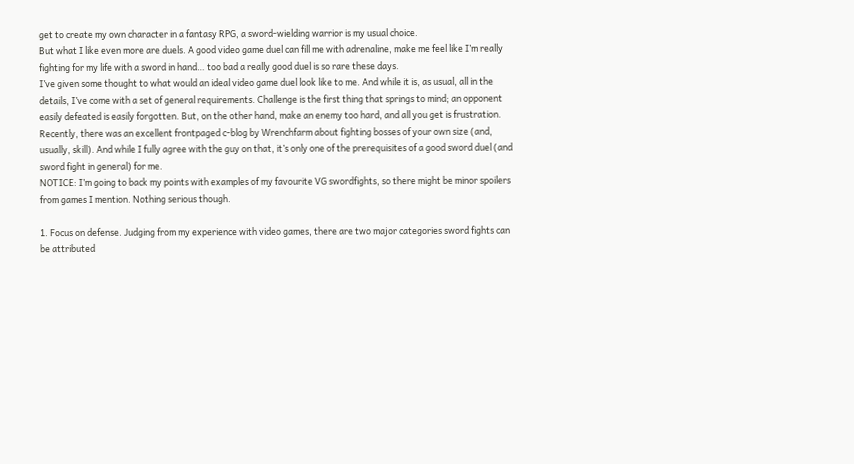get to create my own character in a fantasy RPG, a sword-wielding warrior is my usual choice.
But what I like even more are duels. A good video game duel can fill me with adrenaline, make me feel like I’m really fighting for my life with a sword in hand… too bad a really good duel is so rare these days.
I’ve given some thought to what would an ideal video game duel look like to me. And while it is, as usual, all in the details, I’ve come with a set of general requirements. Challenge is the first thing that springs to mind; an opponent easily defeated is easily forgotten. But, on the other hand, make an enemy too hard, and all you get is frustration. Recently, there was an excellent frontpaged c-blog by Wrenchfarm about fighting bosses of your own size (and, usually, skill). And while I fully agree with the guy on that, it’s only one of the prerequisites of a good sword duel (and sword fight in general) for me.
NOTICE: I’m going to back my points with examples of my favourite VG swordfights, so there might be minor spoilers from games I mention. Nothing serious though.

1. Focus on defense. Judging from my experience with video games, there are two major categories sword fights can be attributed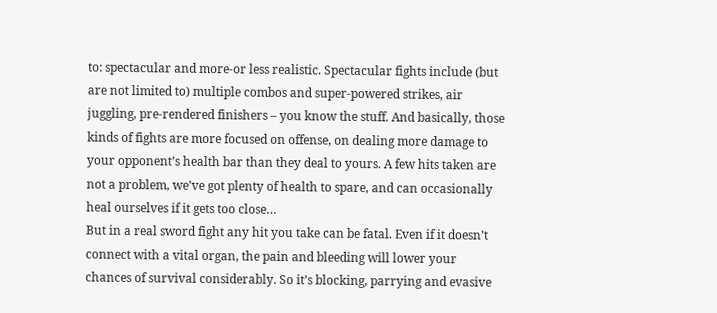to: spectacular and more-or less realistic. Spectacular fights include (but are not limited to) multiple combos and super-powered strikes, air juggling, pre-rendered finishers – you know the stuff. And basically, those kinds of fights are more focused on offense, on dealing more damage to your opponent’s health bar than they deal to yours. A few hits taken are not a problem, we’ve got plenty of health to spare, and can occasionally heal ourselves if it gets too close…
But in a real sword fight any hit you take can be fatal. Even if it doesn’t connect with a vital organ, the pain and bleeding will lower your chances of survival considerably. So it’s blocking, parrying and evasive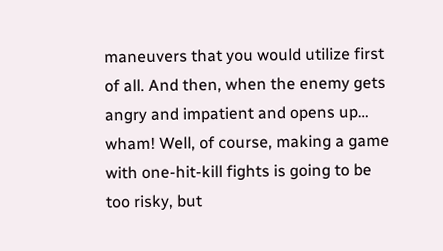maneuvers that you would utilize first of all. And then, when the enemy gets angry and impatient and opens up… wham! Well, of course, making a game with one-hit-kill fights is going to be too risky, but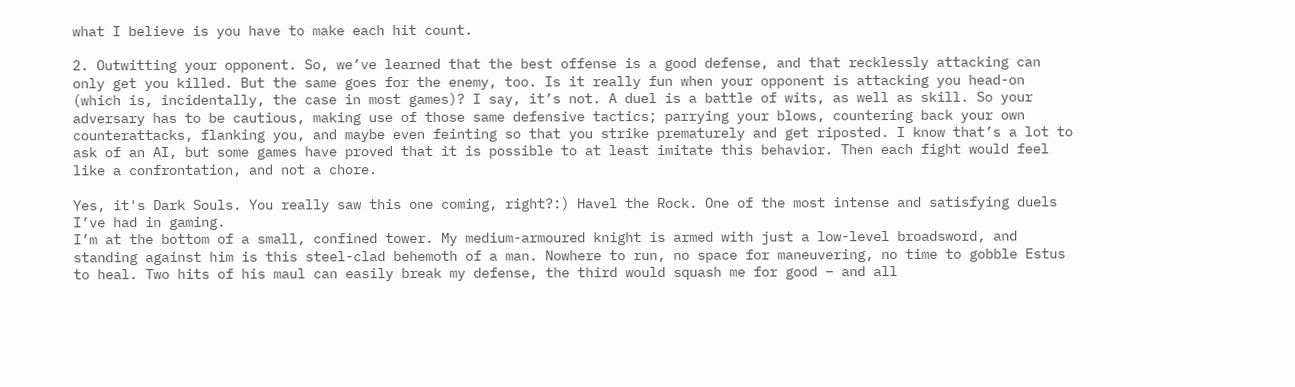what I believe is you have to make each hit count.

2. Outwitting your opponent. So, we’ve learned that the best offense is a good defense, and that recklessly attacking can only get you killed. But the same goes for the enemy, too. Is it really fun when your opponent is attacking you head-on (which is, incidentally, the case in most games)? I say, it’s not. A duel is a battle of wits, as well as skill. So your adversary has to be cautious, making use of those same defensive tactics; parrying your blows, countering back your own counterattacks, flanking you, and maybe even feinting so that you strike prematurely and get riposted. I know that’s a lot to ask of an AI, but some games have proved that it is possible to at least imitate this behavior. Then each fight would feel like a confrontation, and not a chore.

Yes, it's Dark Souls. You really saw this one coming, right?:) Havel the Rock. One of the most intense and satisfying duels I’ve had in gaming.
I’m at the bottom of a small, confined tower. My medium-armoured knight is armed with just a low-level broadsword, and standing against him is this steel-clad behemoth of a man. Nowhere to run, no space for maneuvering, no time to gobble Estus to heal. Two hits of his maul can easily break my defense, the third would squash me for good – and all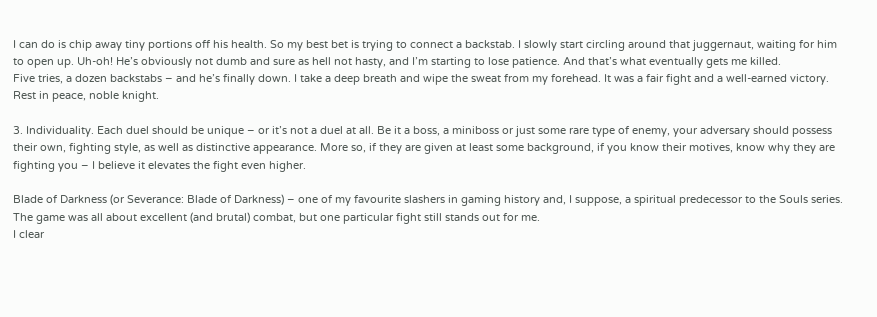I can do is chip away tiny portions off his health. So my best bet is trying to connect a backstab. I slowly start circling around that juggernaut, waiting for him to open up. Uh-oh! He’s obviously not dumb and sure as hell not hasty, and I’m starting to lose patience. And that’s what eventually gets me killed.
Five tries, a dozen backstabs – and he’s finally down. I take a deep breath and wipe the sweat from my forehead. It was a fair fight and a well-earned victory. Rest in peace, noble knight.

3. Individuality. Each duel should be unique – or it’s not a duel at all. Be it a boss, a miniboss or just some rare type of enemy, your adversary should possess their own, fighting style, as well as distinctive appearance. More so, if they are given at least some background, if you know their motives, know why they are fighting you – I believe it elevates the fight even higher.

Blade of Darkness (or Severance: Blade of Darkness) – one of my favourite slashers in gaming history and, I suppose, a spiritual predecessor to the Souls series. The game was all about excellent (and brutal) combat, but one particular fight still stands out for me.
I clear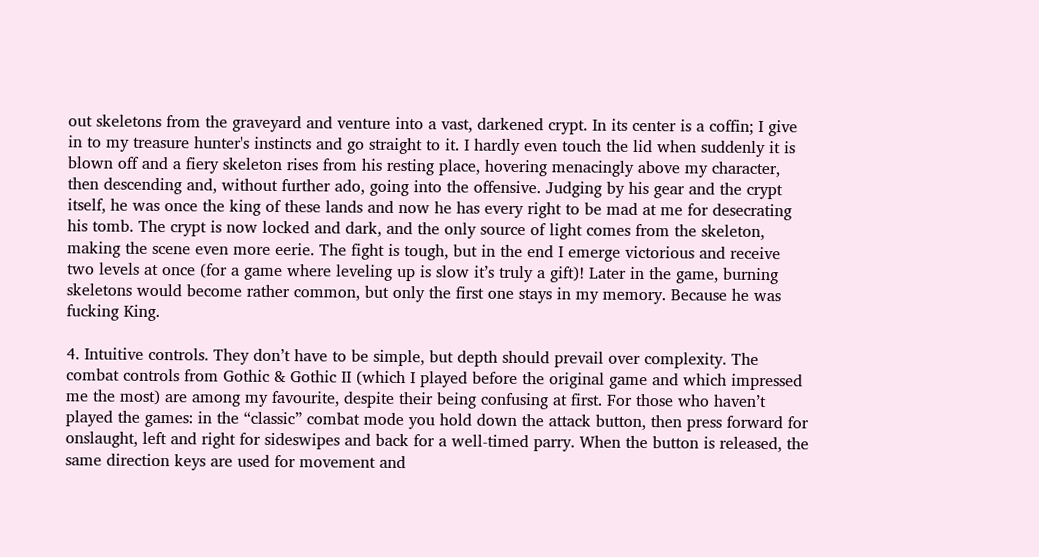out skeletons from the graveyard and venture into a vast, darkened crypt. In its center is a coffin; I give in to my treasure hunter's instincts and go straight to it. I hardly even touch the lid when suddenly it is blown off and a fiery skeleton rises from his resting place, hovering menacingly above my character, then descending and, without further ado, going into the offensive. Judging by his gear and the crypt itself, he was once the king of these lands and now he has every right to be mad at me for desecrating his tomb. The crypt is now locked and dark, and the only source of light comes from the skeleton, making the scene even more eerie. The fight is tough, but in the end I emerge victorious and receive two levels at once (for a game where leveling up is slow it’s truly a gift)! Later in the game, burning skeletons would become rather common, but only the first one stays in my memory. Because he was fucking King.

4. Intuitive controls. They don’t have to be simple, but depth should prevail over complexity. The combat controls from Gothic & Gothic II (which I played before the original game and which impressed me the most) are among my favourite, despite their being confusing at first. For those who haven’t played the games: in the “classic” combat mode you hold down the attack button, then press forward for onslaught, left and right for sideswipes and back for a well-timed parry. When the button is released, the same direction keys are used for movement and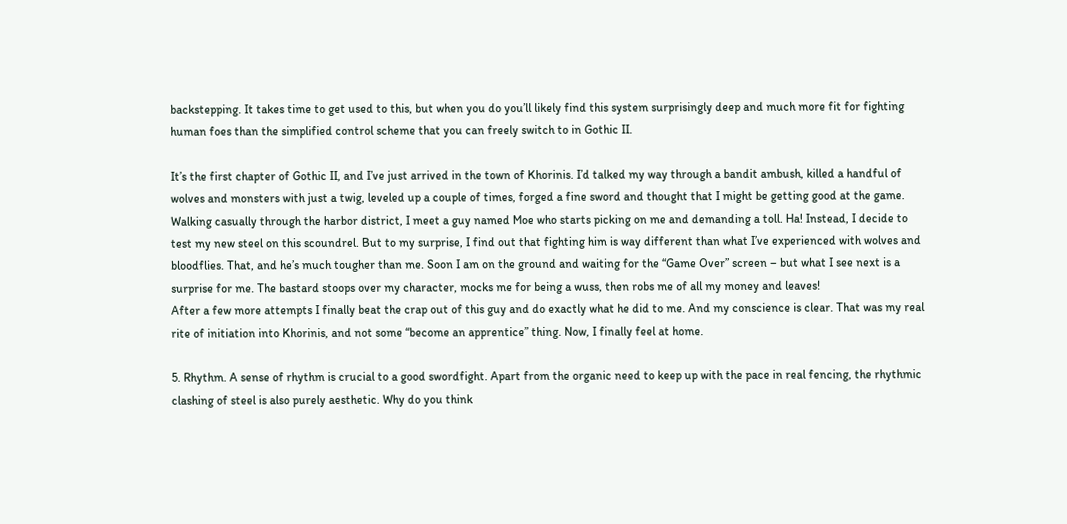backstepping. It takes time to get used to this, but when you do you’ll likely find this system surprisingly deep and much more fit for fighting human foes than the simplified control scheme that you can freely switch to in Gothic II.

It’s the first chapter of Gothic II, and I’ve just arrived in the town of Khorinis. I’d talked my way through a bandit ambush, killed a handful of wolves and monsters with just a twig, leveled up a couple of times, forged a fine sword and thought that I might be getting good at the game. Walking casually through the harbor district, I meet a guy named Moe who starts picking on me and demanding a toll. Ha! Instead, I decide to test my new steel on this scoundrel. But to my surprise, I find out that fighting him is way different than what I’ve experienced with wolves and bloodflies. That, and he’s much tougher than me. Soon I am on the ground and waiting for the “Game Over” screen – but what I see next is a surprise for me. The bastard stoops over my character, mocks me for being a wuss, then robs me of all my money and leaves!
After a few more attempts I finally beat the crap out of this guy and do exactly what he did to me. And my conscience is clear. That was my real rite of initiation into Khorinis, and not some “become an apprentice” thing. Now, I finally feel at home.

5. Rhythm. A sense of rhythm is crucial to a good swordfight. Apart from the organic need to keep up with the pace in real fencing, the rhythmic clashing of steel is also purely aesthetic. Why do you think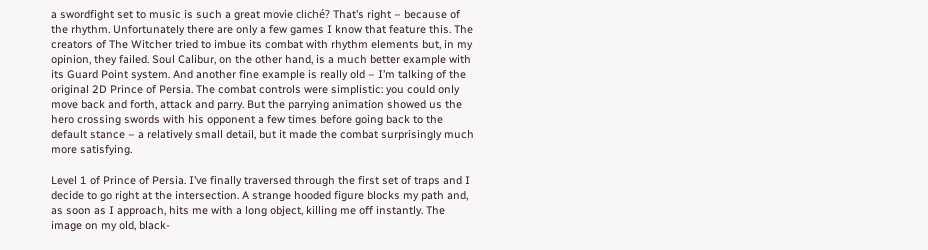a swordfight set to music is such a great movie cliché? That’s right – because of the rhythm. Unfortunately there are only a few games I know that feature this. The creators of The Witcher tried to imbue its combat with rhythm elements but, in my opinion, they failed. Soul Calibur, on the other hand, is a much better example with  its Guard Point system. And another fine example is really old – I’m talking of the original 2D Prince of Persia. The combat controls were simplistic: you could only move back and forth, attack and parry. But the parrying animation showed us the hero crossing swords with his opponent a few times before going back to the default stance – a relatively small detail, but it made the combat surprisingly much more satisfying.

Level 1 of Prince of Persia. I’ve finally traversed through the first set of traps and I decide to go right at the intersection. A strange hooded figure blocks my path and, as soon as I approach, hits me with a long object, killing me off instantly. The image on my old, black-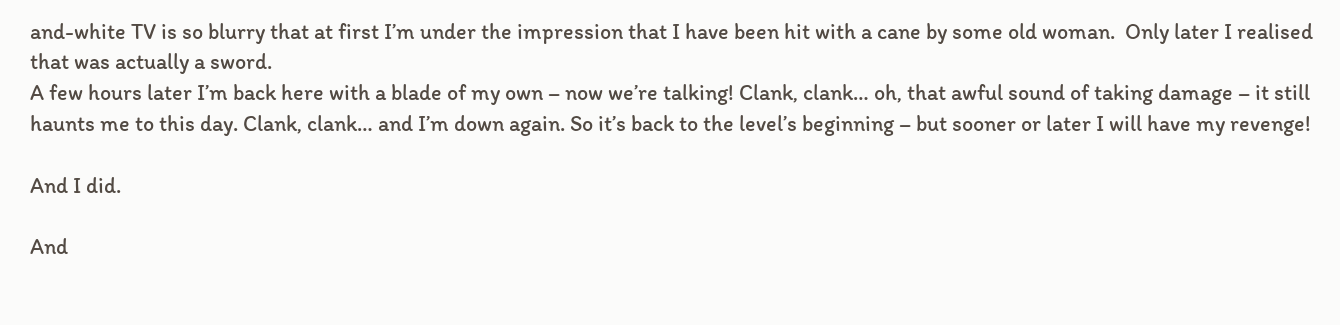and-white TV is so blurry that at first I’m under the impression that I have been hit with a cane by some old woman.  Only later I realised that was actually a sword.
A few hours later I’m back here with a blade of my own – now we’re talking! Clank, clank… oh, that awful sound of taking damage – it still haunts me to this day. Clank, clank… and I’m down again. So it’s back to the level’s beginning – but sooner or later I will have my revenge!

And I did.

And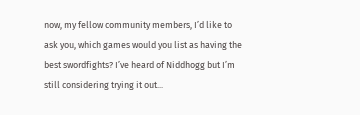now, my fellow community members, I’d like to ask you, which games would you list as having the best swordfights? I’ve heard of Niddhogg but I’m still considering trying it out...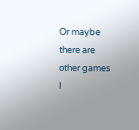Or maybe there are other games I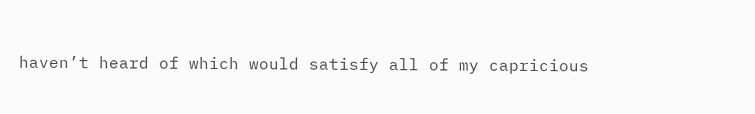haven’t heard of which would satisfy all of my capricious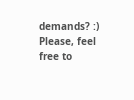demands? :) Please, feel free to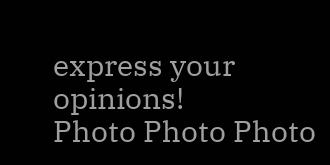express your opinions!
Photo Photo Photo